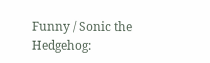Funny / Sonic the Hedgehog: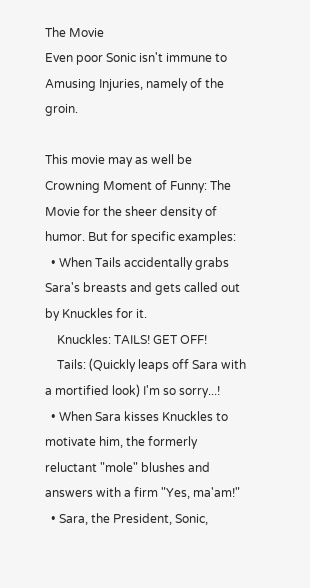The Movie
Even poor Sonic isn't immune to Amusing Injuries, namely of the groin.

This movie may as well be Crowning Moment of Funny: The Movie for the sheer density of humor. But for specific examples:
  • When Tails accidentally grabs Sara's breasts and gets called out by Knuckles for it.
    Knuckles: TAILS! GET OFF!
    Tails: (Quickly leaps off Sara with a mortified look) I'm so sorry...!
  • When Sara kisses Knuckles to motivate him, the formerly reluctant "mole" blushes and answers with a firm "Yes, ma'am!"
  • Sara, the President, Sonic,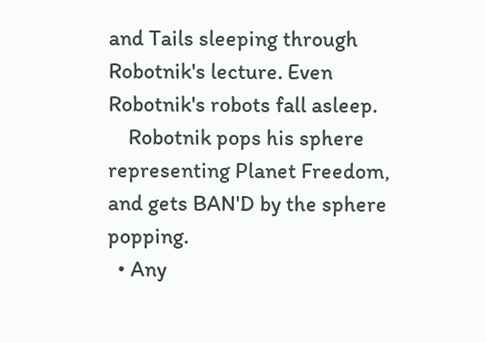and Tails sleeping through Robotnik's lecture. Even Robotnik's robots fall asleep.
    Robotnik pops his sphere representing Planet Freedom, and gets BAN'D by the sphere popping.
  • Any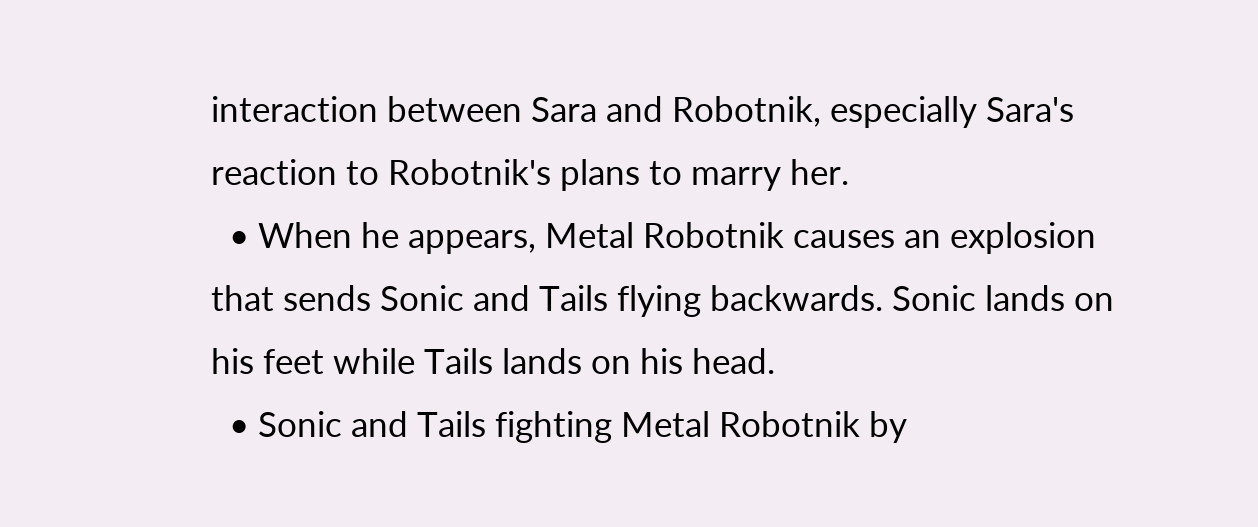interaction between Sara and Robotnik, especially Sara's reaction to Robotnik's plans to marry her.
  • When he appears, Metal Robotnik causes an explosion that sends Sonic and Tails flying backwards. Sonic lands on his feet while Tails lands on his head.
  • Sonic and Tails fighting Metal Robotnik by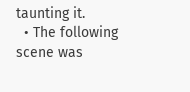taunting it.
  • The following scene was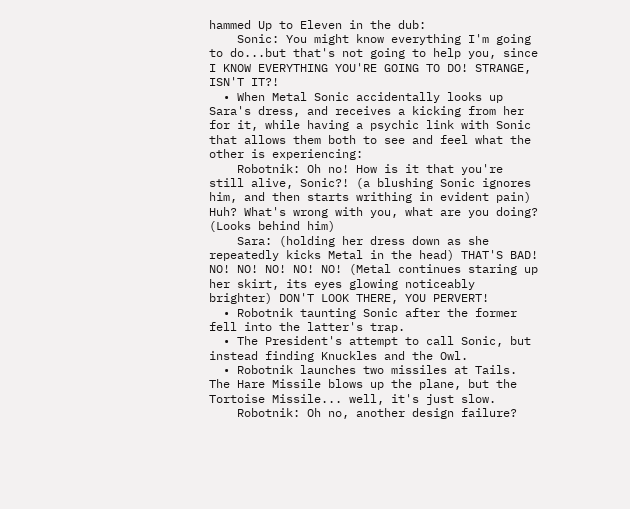hammed Up to Eleven in the dub:
    Sonic: You might know everything I'm going to do...but that's not going to help you, since I KNOW EVERYTHING YOU'RE GOING TO DO! STRANGE, ISN'T IT?!
  • When Metal Sonic accidentally looks up Sara's dress, and receives a kicking from her for it, while having a psychic link with Sonic that allows them both to see and feel what the other is experiencing:
    Robotnik: Oh no! How is it that you're still alive, Sonic?! (a blushing Sonic ignores him, and then starts writhing in evident pain) Huh? What's wrong with you, what are you doing? (Looks behind him)
    Sara: (holding her dress down as she repeatedly kicks Metal in the head) THAT'S BAD! NO! NO! NO! NO! NO! (Metal continues staring up her skirt, its eyes glowing noticeably brighter) DON'T LOOK THERE, YOU PERVERT!
  • Robotnik taunting Sonic after the former fell into the latter's trap.
  • The President's attempt to call Sonic, but instead finding Knuckles and the Owl.
  • Robotnik launches two missiles at Tails. The Hare Missile blows up the plane, but the Tortoise Missile... well, it's just slow.
    Robotnik: Oh no, another design failure?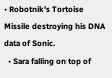• Robotnik's Tortoise Missile destroying his DNA data of Sonic.
  • Sara falling on top of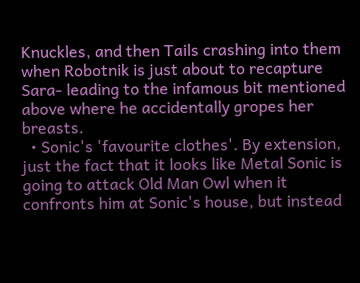Knuckles, and then Tails crashing into them when Robotnik is just about to recapture Sara- leading to the infamous bit mentioned above where he accidentally gropes her breasts.
  • Sonic's 'favourite clothes'. By extension, just the fact that it looks like Metal Sonic is going to attack Old Man Owl when it confronts him at Sonic's house, but instead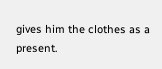gives him the clothes as a present.